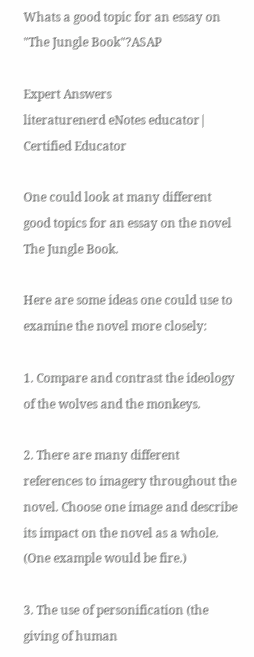Whats a good topic for an essay on "The Jungle Book"?ASAP

Expert Answers
literaturenerd eNotes educator| Certified Educator

One could look at many different good topics for an essay on the novel The Jungle Book.

Here are some ideas one could use to examine the novel more closely:

1. Compare and contrast the ideology of the wolves and the monkeys.

2. There are many different references to imagery throughout the novel. Choose one image and describe its impact on the novel as a whole. (One example would be fire.)

3. The use of personification (the giving of human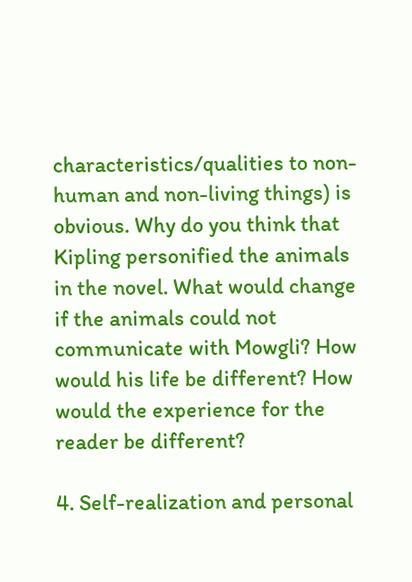characteristics/qualities to non-human and non-living things) is obvious. Why do you think that Kipling personified the animals in the novel. What would change if the animals could not communicate with Mowgli? How would his life be different? How would the experience for the reader be different?

4. Self-realization and personal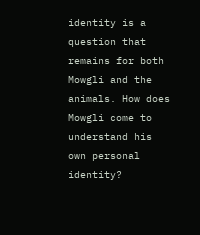identity is a question that remains for both Mowgli and the animals. How does Mowgli come to understand his own personal identity?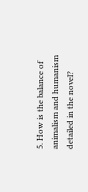5. How is the balance of animalism and humanism detailed in the novel?